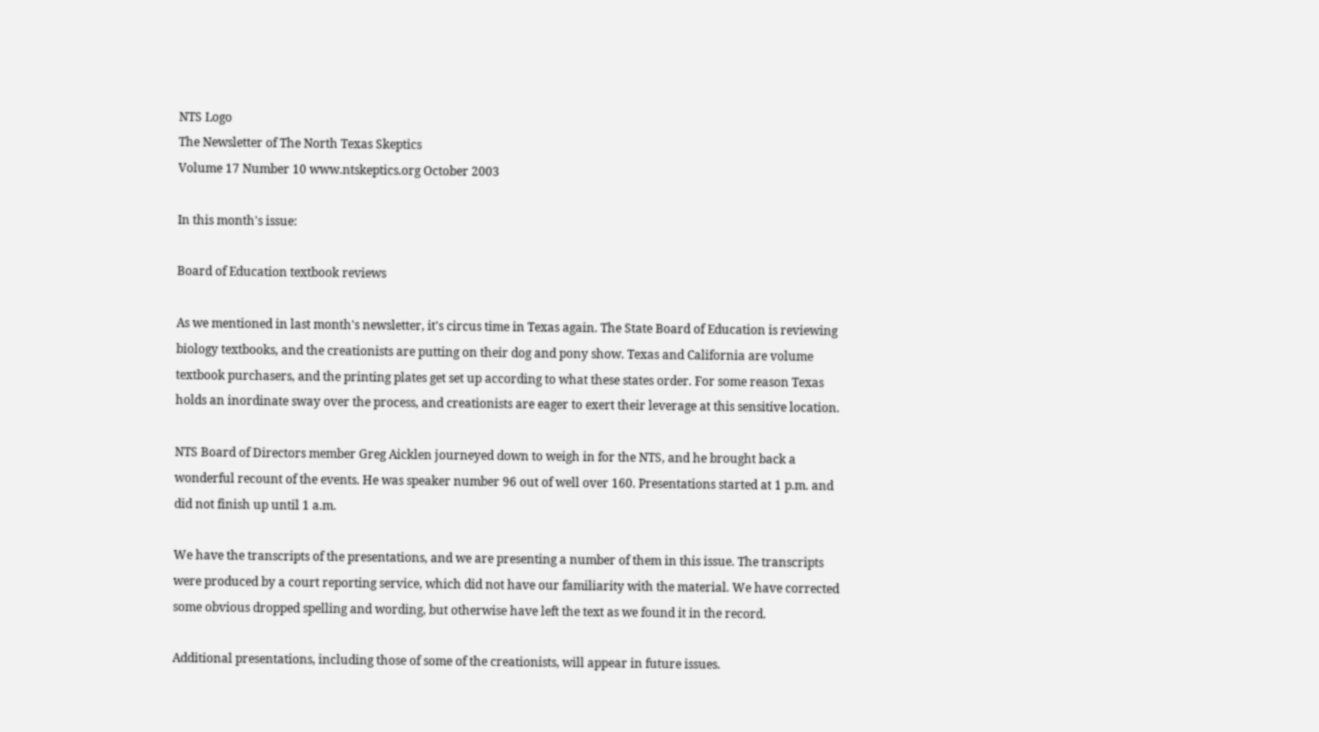NTS Logo
The Newsletter of The North Texas Skeptics
Volume 17 Number 10 www.ntskeptics.org October 2003

In this month's issue:

Board of Education textbook reviews

As we mentioned in last month's newsletter, it's circus time in Texas again. The State Board of Education is reviewing biology textbooks, and the creationists are putting on their dog and pony show. Texas and California are volume textbook purchasers, and the printing plates get set up according to what these states order. For some reason Texas holds an inordinate sway over the process, and creationists are eager to exert their leverage at this sensitive location.

NTS Board of Directors member Greg Aicklen journeyed down to weigh in for the NTS, and he brought back a wonderful recount of the events. He was speaker number 96 out of well over 160. Presentations started at 1 p.m. and did not finish up until 1 a.m.

We have the transcripts of the presentations, and we are presenting a number of them in this issue. The transcripts were produced by a court reporting service, which did not have our familiarity with the material. We have corrected some obvious dropped spelling and wording, but otherwise have left the text as we found it in the record.

Additional presentations, including those of some of the creationists, will appear in future issues.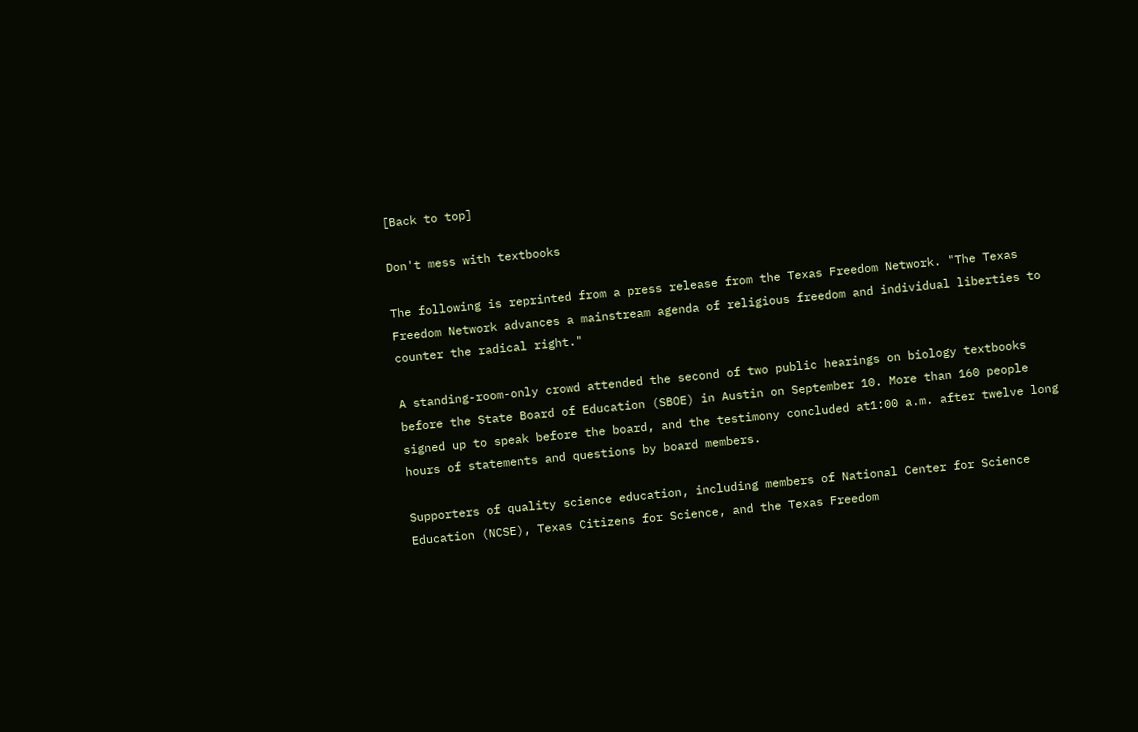[Back to top]

Don't mess with textbooks

The following is reprinted from a press release from the Texas Freedom Network. "The Texas Freedom Network advances a mainstream agenda of religious freedom and individual liberties to counter the radical right."

A standing-room-only crowd attended the second of two public hearings on biology textbooks before the State Board of Education (SBOE) in Austin on September 10. More than 160 people signed up to speak before the board, and the testimony concluded at1:00 a.m. after twelve long hours of statements and questions by board members.

Supporters of quality science education, including members of National Center for Science Education (NCSE), Texas Citizens for Science, and the Texas Freedom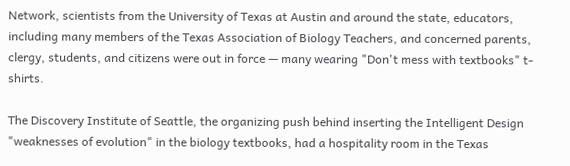Network, scientists from the University of Texas at Austin and around the state, educators, including many members of the Texas Association of Biology Teachers, and concerned parents, clergy, students, and citizens were out in force — many wearing "Don't mess with textbooks" t-shirts.

The Discovery Institute of Seattle, the organizing push behind inserting the Intelligent Design "weaknesses of evolution" in the biology textbooks, had a hospitality room in the Texas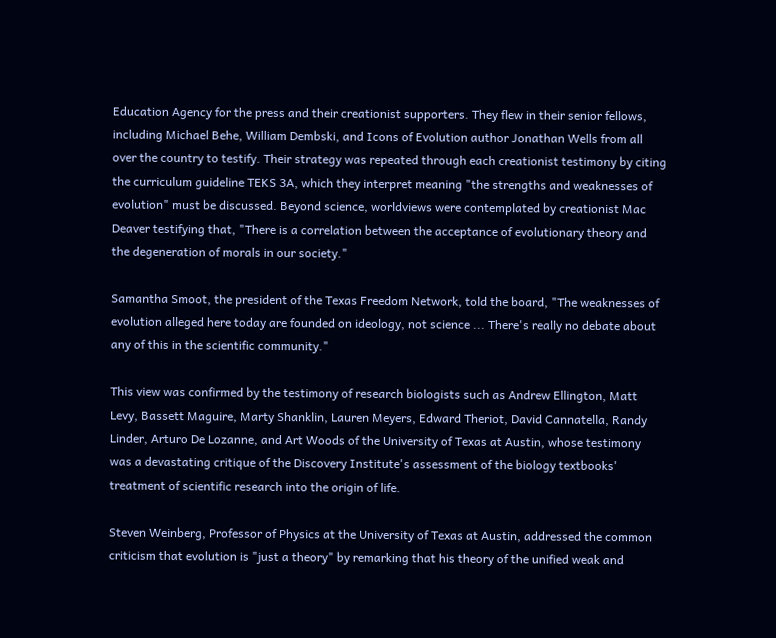Education Agency for the press and their creationist supporters. They flew in their senior fellows, including Michael Behe, William Dembski, and Icons of Evolution author Jonathan Wells from all over the country to testify. Their strategy was repeated through each creationist testimony by citing the curriculum guideline TEKS 3A, which they interpret meaning "the strengths and weaknesses of evolution" must be discussed. Beyond science, worldviews were contemplated by creationist Mac Deaver testifying that, "There is a correlation between the acceptance of evolutionary theory and the degeneration of morals in our society."

Samantha Smoot, the president of the Texas Freedom Network, told the board, "The weaknesses of evolution alleged here today are founded on ideology, not science ... There's really no debate about any of this in the scientific community."

This view was confirmed by the testimony of research biologists such as Andrew Ellington, Matt Levy, Bassett Maguire, Marty Shanklin, Lauren Meyers, Edward Theriot, David Cannatella, Randy Linder, Arturo De Lozanne, and Art Woods of the University of Texas at Austin, whose testimony was a devastating critique of the Discovery Institute's assessment of the biology textbooks' treatment of scientific research into the origin of life.

Steven Weinberg, Professor of Physics at the University of Texas at Austin, addressed the common criticism that evolution is "just a theory" by remarking that his theory of the unified weak and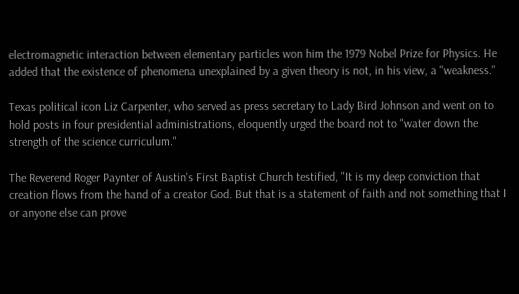electromagnetic interaction between elementary particles won him the 1979 Nobel Prize for Physics. He added that the existence of phenomena unexplained by a given theory is not, in his view, a "weakness."

Texas political icon Liz Carpenter, who served as press secretary to Lady Bird Johnson and went on to hold posts in four presidential administrations, eloquently urged the board not to "water down the strength of the science curriculum."

The Reverend Roger Paynter of Austin's First Baptist Church testified, "It is my deep conviction that creation flows from the hand of a creator God. But that is a statement of faith and not something that I or anyone else can prove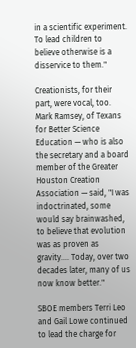in a scientific experiment. To lead children to believe otherwise is a disservice to them."

Creationists, for their part, were vocal, too. Mark Ramsey, of Texans for Better Science Education — who is also the secretary and a board member of the Greater Houston Creation Association — said, "I was indoctrinated, some would say brainwashed, to believe that evolution was as proven as gravity.... Today, over two decades later, many of us now know better."

SBOE members Terri Leo and Gail Lowe continued to lead the charge for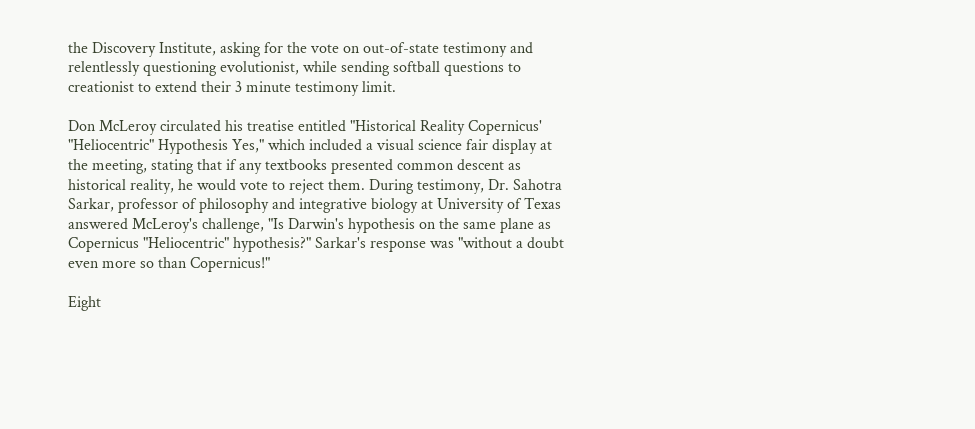the Discovery Institute, asking for the vote on out-of-state testimony and relentlessly questioning evolutionist, while sending softball questions to creationist to extend their 3 minute testimony limit.

Don McLeroy circulated his treatise entitled "Historical Reality Copernicus' "Heliocentric" Hypothesis Yes," which included a visual science fair display at the meeting, stating that if any textbooks presented common descent as historical reality, he would vote to reject them. During testimony, Dr. Sahotra Sarkar, professor of philosophy and integrative biology at University of Texas answered McLeroy's challenge, "Is Darwin's hypothesis on the same plane as Copernicus "Heliocentric" hypothesis?" Sarkar's response was "without a doubt even more so than Copernicus!"

Eight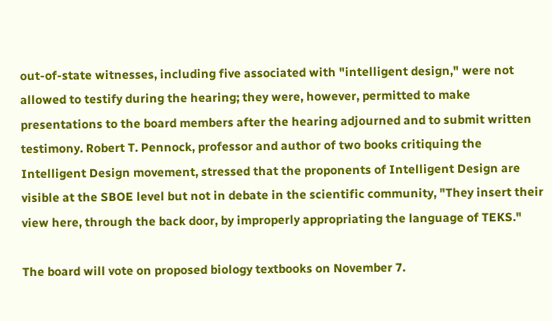out-of-state witnesses, including five associated with "intelligent design," were not allowed to testify during the hearing; they were, however, permitted to make presentations to the board members after the hearing adjourned and to submit written testimony. Robert T. Pennock, professor and author of two books critiquing the Intelligent Design movement, stressed that the proponents of Intelligent Design are visible at the SBOE level but not in debate in the scientific community, "They insert their view here, through the back door, by improperly appropriating the language of TEKS."

The board will vote on proposed biology textbooks on November 7.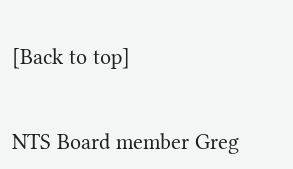[Back to top]


NTS Board member Greg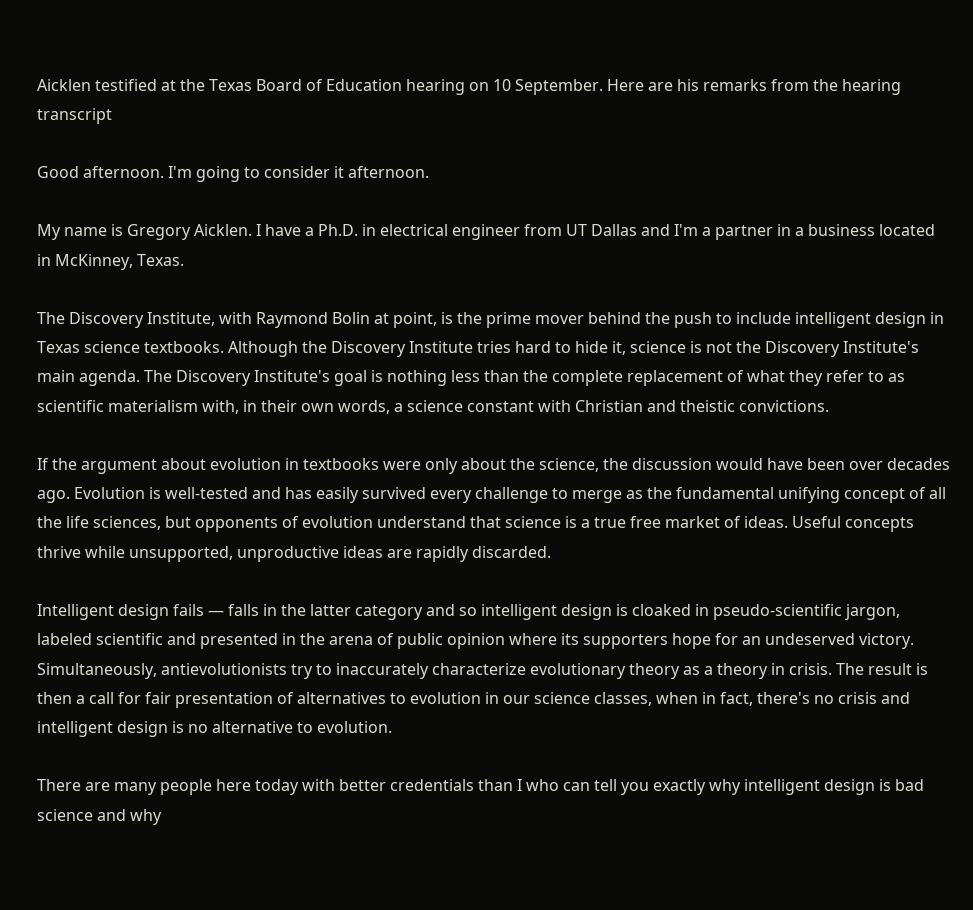Aicklen testified at the Texas Board of Education hearing on 10 September. Here are his remarks from the hearing transcript

Good afternoon. I'm going to consider it afternoon.

My name is Gregory Aicklen. I have a Ph.D. in electrical engineer from UT Dallas and I'm a partner in a business located in McKinney, Texas.

The Discovery Institute, with Raymond Bolin at point, is the prime mover behind the push to include intelligent design in Texas science textbooks. Although the Discovery Institute tries hard to hide it, science is not the Discovery Institute's main agenda. The Discovery Institute's goal is nothing less than the complete replacement of what they refer to as scientific materialism with, in their own words, a science constant with Christian and theistic convictions.

If the argument about evolution in textbooks were only about the science, the discussion would have been over decades ago. Evolution is well-tested and has easily survived every challenge to merge as the fundamental unifying concept of all the life sciences, but opponents of evolution understand that science is a true free market of ideas. Useful concepts thrive while unsupported, unproductive ideas are rapidly discarded.

Intelligent design fails — falls in the latter category and so intelligent design is cloaked in pseudo-scientific jargon, labeled scientific and presented in the arena of public opinion where its supporters hope for an undeserved victory. Simultaneously, antievolutionists try to inaccurately characterize evolutionary theory as a theory in crisis. The result is then a call for fair presentation of alternatives to evolution in our science classes, when in fact, there's no crisis and intelligent design is no alternative to evolution.

There are many people here today with better credentials than I who can tell you exactly why intelligent design is bad science and why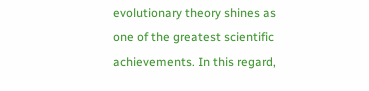evolutionary theory shines as one of the greatest scientific achievements. In this regard,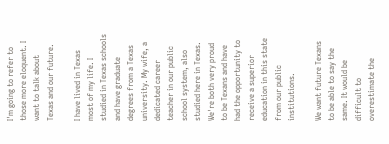I'm going to refer to those more eloquent. I want to talk about Texas and our future.

I have lived in Texas most of my life. I studied in Texas schools and have graduate degrees from a Texas university. My wife, a dedicated career teacher in our public school system, also studied here in Texas. We're both very proud to be Texans and have had the opportunity to receive a superior education in this state from our public institutions.

We want future Texans to be able to say the same. It would be difficult to overestimate the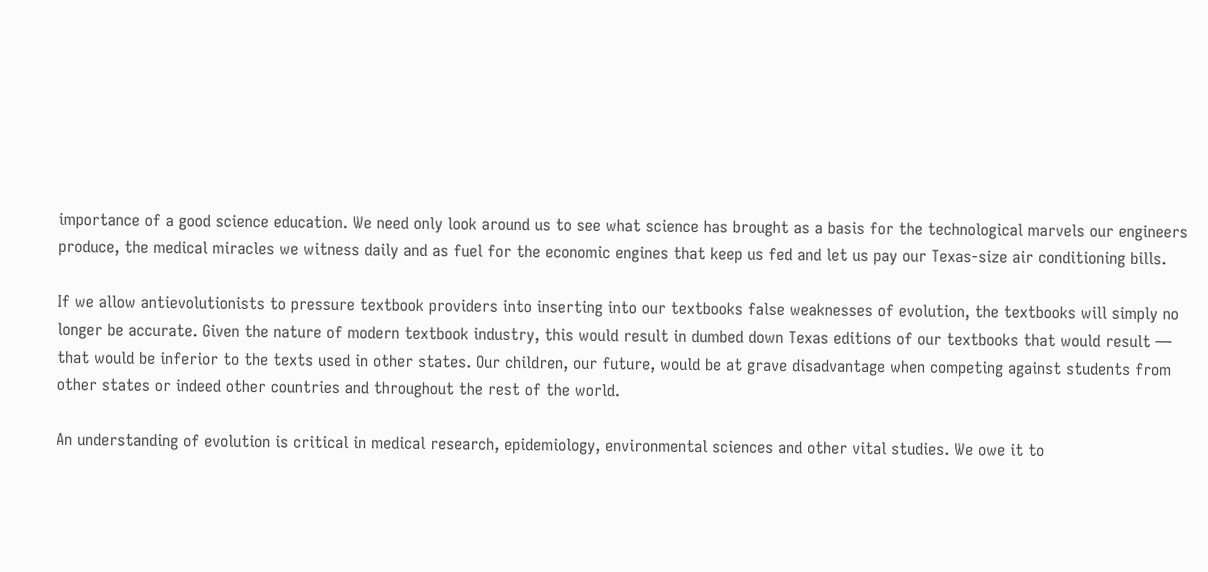importance of a good science education. We need only look around us to see what science has brought as a basis for the technological marvels our engineers produce, the medical miracles we witness daily and as fuel for the economic engines that keep us fed and let us pay our Texas-size air conditioning bills.

If we allow antievolutionists to pressure textbook providers into inserting into our textbooks false weaknesses of evolution, the textbooks will simply no longer be accurate. Given the nature of modern textbook industry, this would result in dumbed down Texas editions of our textbooks that would result — that would be inferior to the texts used in other states. Our children, our future, would be at grave disadvantage when competing against students from other states or indeed other countries and throughout the rest of the world.

An understanding of evolution is critical in medical research, epidemiology, environmental sciences and other vital studies. We owe it to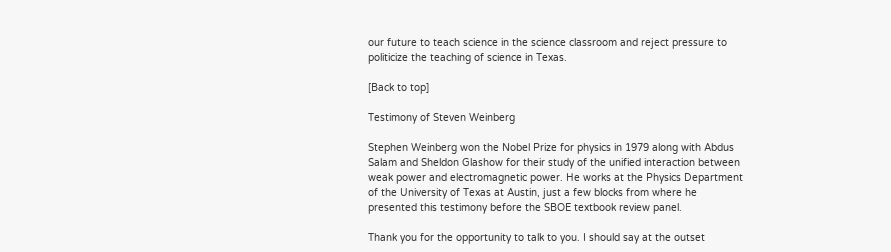our future to teach science in the science classroom and reject pressure to politicize the teaching of science in Texas.

[Back to top]

Testimony of Steven Weinberg

Stephen Weinberg won the Nobel Prize for physics in 1979 along with Abdus Salam and Sheldon Glashow for their study of the unified interaction between weak power and electromagnetic power. He works at the Physics Department of the University of Texas at Austin, just a few blocks from where he presented this testimony before the SBOE textbook review panel.

Thank you for the opportunity to talk to you. I should say at the outset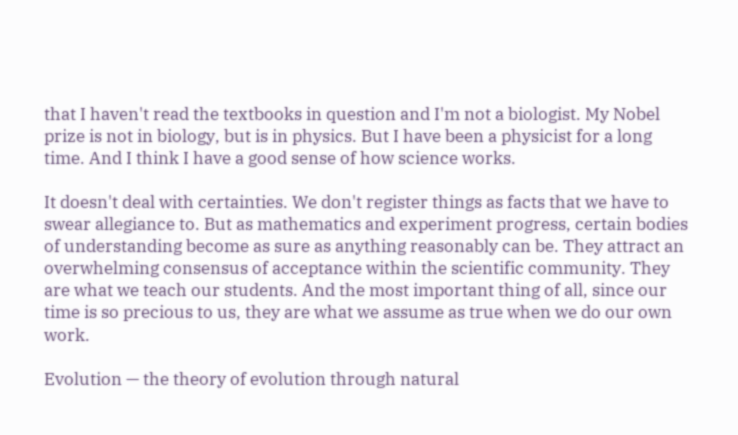that I haven't read the textbooks in question and I'm not a biologist. My Nobel prize is not in biology, but is in physics. But I have been a physicist for a long time. And I think I have a good sense of how science works.

It doesn't deal with certainties. We don't register things as facts that we have to swear allegiance to. But as mathematics and experiment progress, certain bodies of understanding become as sure as anything reasonably can be. They attract an overwhelming consensus of acceptance within the scientific community. They are what we teach our students. And the most important thing of all, since our time is so precious to us, they are what we assume as true when we do our own work.

Evolution — the theory of evolution through natural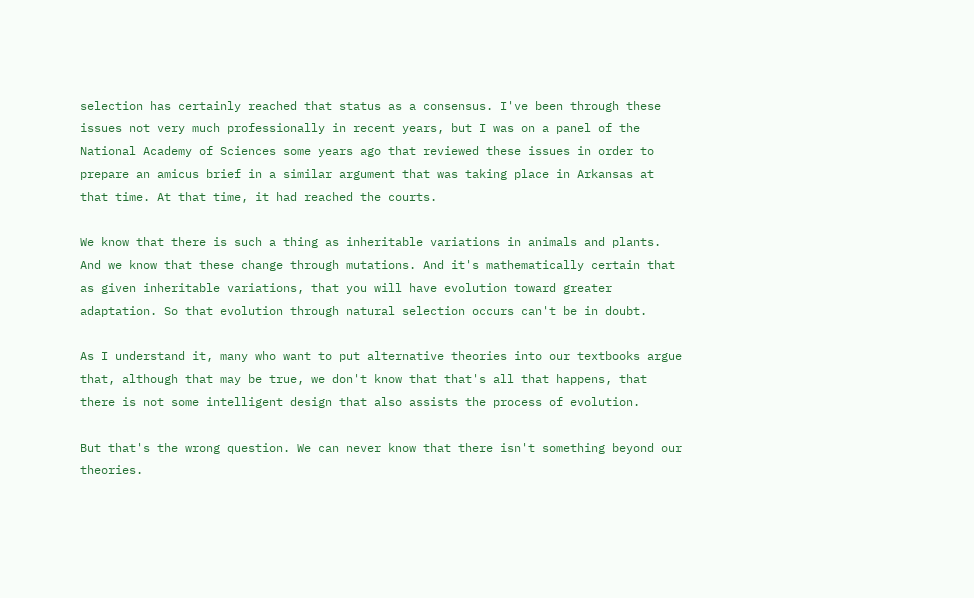selection has certainly reached that status as a consensus. I've been through these issues not very much professionally in recent years, but I was on a panel of the National Academy of Sciences some years ago that reviewed these issues in order to prepare an amicus brief in a similar argument that was taking place in Arkansas at that time. At that time, it had reached the courts.

We know that there is such a thing as inheritable variations in animals and plants. And we know that these change through mutations. And it's mathematically certain that as given inheritable variations, that you will have evolution toward greater adaptation. So that evolution through natural selection occurs can't be in doubt.

As I understand it, many who want to put alternative theories into our textbooks argue that, although that may be true, we don't know that that's all that happens, that there is not some intelligent design that also assists the process of evolution.

But that's the wrong question. We can never know that there isn't something beyond our theories.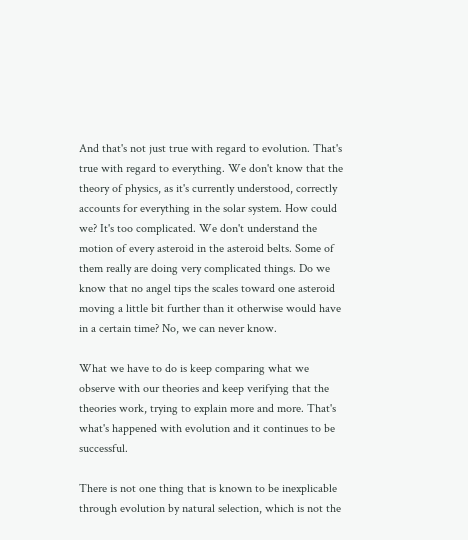And that's not just true with regard to evolution. That's true with regard to everything. We don't know that the theory of physics, as it's currently understood, correctly accounts for everything in the solar system. How could we? It's too complicated. We don't understand the motion of every asteroid in the asteroid belts. Some of them really are doing very complicated things. Do we know that no angel tips the scales toward one asteroid moving a little bit further than it otherwise would have in a certain time? No, we can never know.

What we have to do is keep comparing what we observe with our theories and keep verifying that the theories work, trying to explain more and more. That's what's happened with evolution and it continues to be successful.

There is not one thing that is known to be inexplicable through evolution by natural selection, which is not the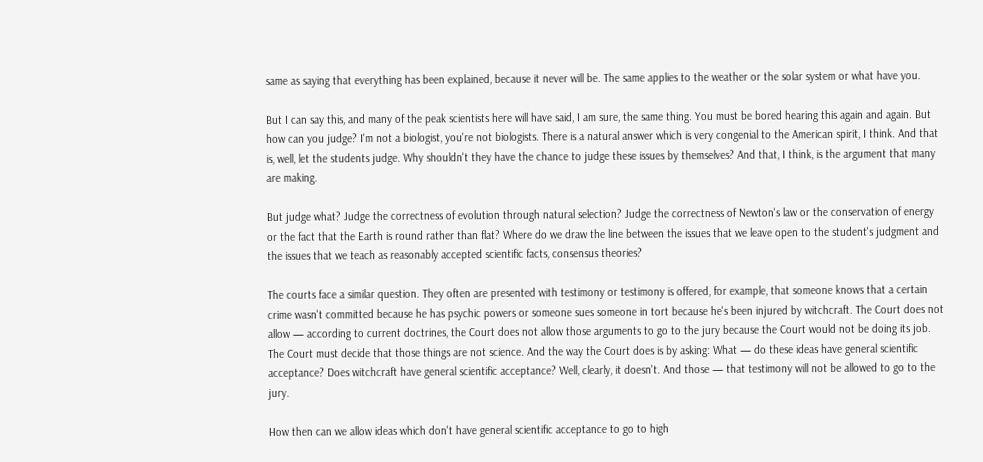same as saying that everything has been explained, because it never will be. The same applies to the weather or the solar system or what have you.

But I can say this, and many of the peak scientists here will have said, I am sure, the same thing. You must be bored hearing this again and again. But how can you judge? I'm not a biologist, you're not biologists. There is a natural answer which is very congenial to the American spirit, I think. And that is, well, let the students judge. Why shouldn't they have the chance to judge these issues by themselves? And that, I think, is the argument that many are making.

But judge what? Judge the correctness of evolution through natural selection? Judge the correctness of Newton's law or the conservation of energy or the fact that the Earth is round rather than flat? Where do we draw the line between the issues that we leave open to the student's judgment and the issues that we teach as reasonably accepted scientific facts, consensus theories?

The courts face a similar question. They often are presented with testimony or testimony is offered, for example, that someone knows that a certain crime wasn't committed because he has psychic powers or someone sues someone in tort because he's been injured by witchcraft. The Court does not allow — according to current doctrines, the Court does not allow those arguments to go to the jury because the Court would not be doing its job. The Court must decide that those things are not science. And the way the Court does is by asking: What — do these ideas have general scientific acceptance? Does witchcraft have general scientific acceptance? Well, clearly, it doesn't. And those — that testimony will not be allowed to go to the jury.

How then can we allow ideas which don't have general scientific acceptance to go to high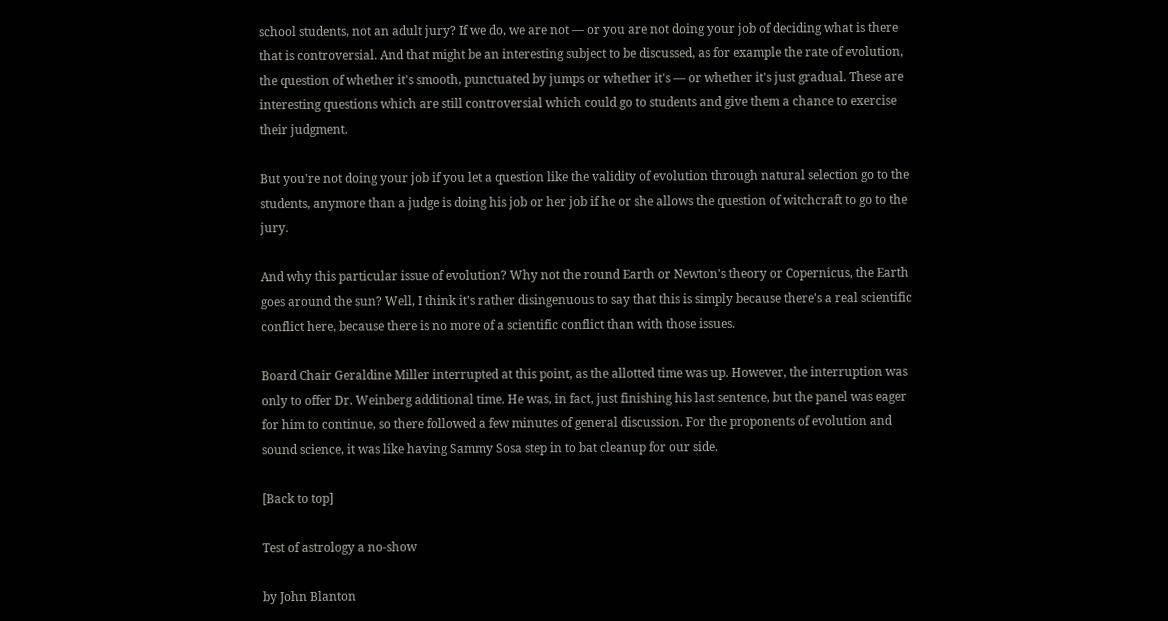school students, not an adult jury? If we do, we are not — or you are not doing your job of deciding what is there that is controversial. And that might be an interesting subject to be discussed, as for example the rate of evolution, the question of whether it's smooth, punctuated by jumps or whether it's — or whether it's just gradual. These are interesting questions which are still controversial which could go to students and give them a chance to exercise their judgment.

But you're not doing your job if you let a question like the validity of evolution through natural selection go to the students, anymore than a judge is doing his job or her job if he or she allows the question of witchcraft to go to the jury.

And why this particular issue of evolution? Why not the round Earth or Newton's theory or Copernicus, the Earth goes around the sun? Well, I think it's rather disingenuous to say that this is simply because there's a real scientific conflict here, because there is no more of a scientific conflict than with those issues.

Board Chair Geraldine Miller interrupted at this point, as the allotted time was up. However, the interruption was only to offer Dr. Weinberg additional time. He was, in fact, just finishing his last sentence, but the panel was eager for him to continue, so there followed a few minutes of general discussion. For the proponents of evolution and sound science, it was like having Sammy Sosa step in to bat cleanup for our side.

[Back to top]

Test of astrology a no-show

by John Blanton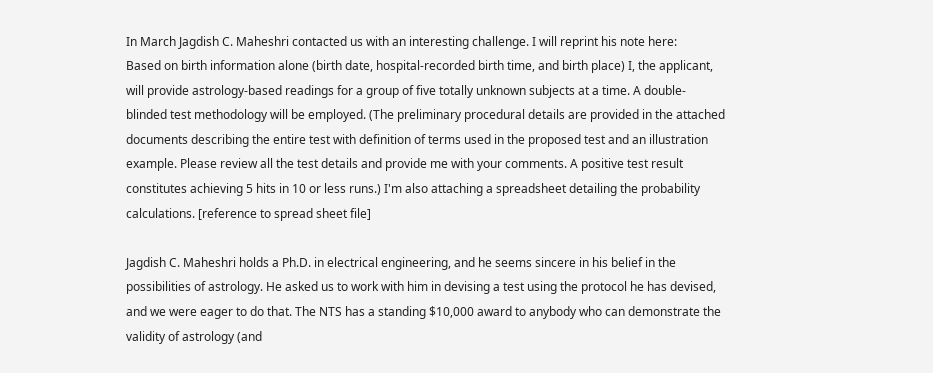In March Jagdish C. Maheshri contacted us with an interesting challenge. I will reprint his note here:
Based on birth information alone (birth date, hospital-recorded birth time, and birth place) I, the applicant, will provide astrology-based readings for a group of five totally unknown subjects at a time. A double-blinded test methodology will be employed. (The preliminary procedural details are provided in the attached documents describing the entire test with definition of terms used in the proposed test and an illustration example. Please review all the test details and provide me with your comments. A positive test result constitutes achieving 5 hits in 10 or less runs.) I'm also attaching a spreadsheet detailing the probability calculations. [reference to spread sheet file]

Jagdish C. Maheshri holds a Ph.D. in electrical engineering, and he seems sincere in his belief in the possibilities of astrology. He asked us to work with him in devising a test using the protocol he has devised, and we were eager to do that. The NTS has a standing $10,000 award to anybody who can demonstrate the validity of astrology (and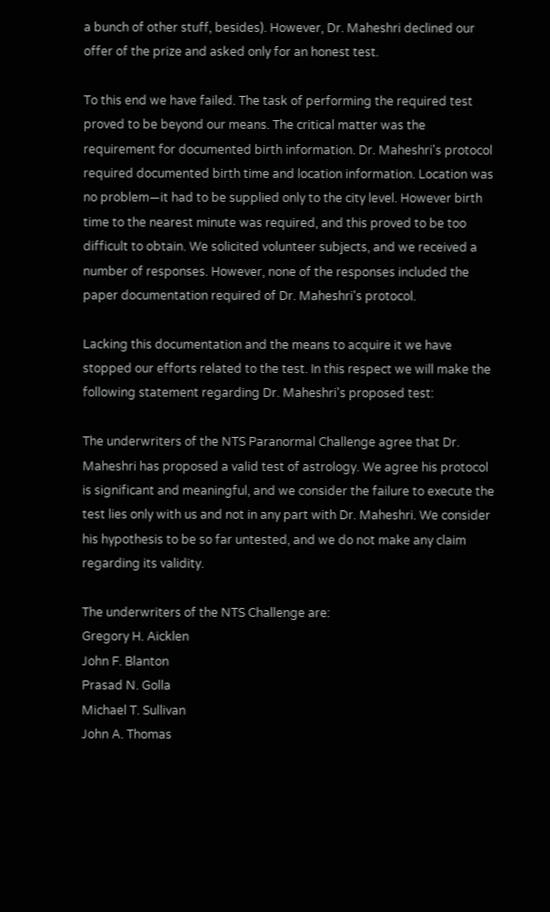a bunch of other stuff, besides). However, Dr. Maheshri declined our offer of the prize and asked only for an honest test.

To this end we have failed. The task of performing the required test proved to be beyond our means. The critical matter was the requirement for documented birth information. Dr. Maheshri's protocol required documented birth time and location information. Location was no problem—it had to be supplied only to the city level. However birth time to the nearest minute was required, and this proved to be too difficult to obtain. We solicited volunteer subjects, and we received a number of responses. However, none of the responses included the paper documentation required of Dr. Maheshri's protocol.

Lacking this documentation and the means to acquire it we have stopped our efforts related to the test. In this respect we will make the following statement regarding Dr. Maheshri's proposed test:

The underwriters of the NTS Paranormal Challenge agree that Dr. Maheshri has proposed a valid test of astrology. We agree his protocol is significant and meaningful, and we consider the failure to execute the test lies only with us and not in any part with Dr. Maheshri. We consider his hypothesis to be so far untested, and we do not make any claim regarding its validity.

The underwriters of the NTS Challenge are:
Gregory H. Aicklen
John F. Blanton
Prasad N. Golla
Michael T. Sullivan
John A. Thomas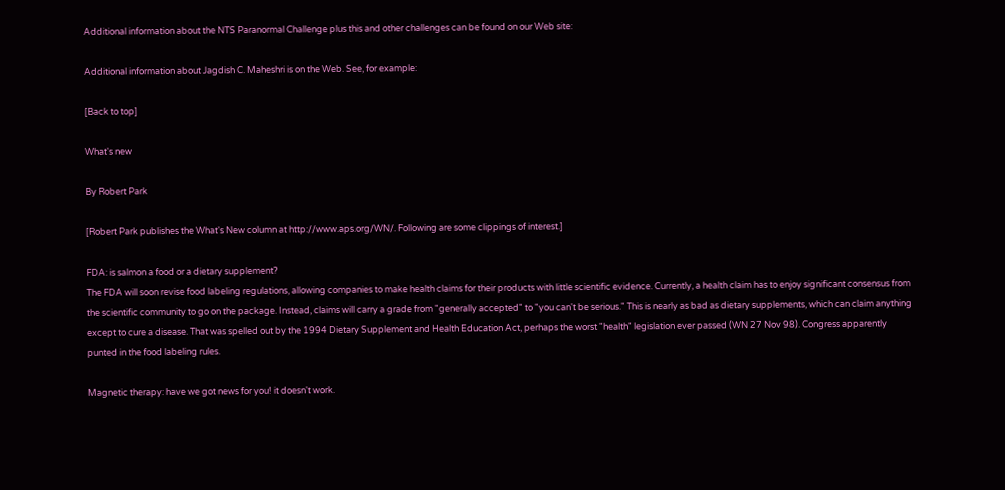Additional information about the NTS Paranormal Challenge plus this and other challenges can be found on our Web site:

Additional information about Jagdish C. Maheshri is on the Web. See, for example:

[Back to top]

What's new

By Robert Park

[Robert Park publishes the What's New column at http://www.aps.org/WN/. Following are some clippings of interest.]

FDA: is salmon a food or a dietary supplement?
The FDA will soon revise food labeling regulations, allowing companies to make health claims for their products with little scientific evidence. Currently, a health claim has to enjoy significant consensus from the scientific community to go on the package. Instead, claims will carry a grade from "generally accepted" to "you can't be serious." This is nearly as bad as dietary supplements, which can claim anything except to cure a disease. That was spelled out by the 1994 Dietary Supplement and Health Education Act, perhaps the worst "health" legislation ever passed (WN 27 Nov 98). Congress apparently punted in the food labeling rules.

Magnetic therapy: have we got news for you! it doesn't work.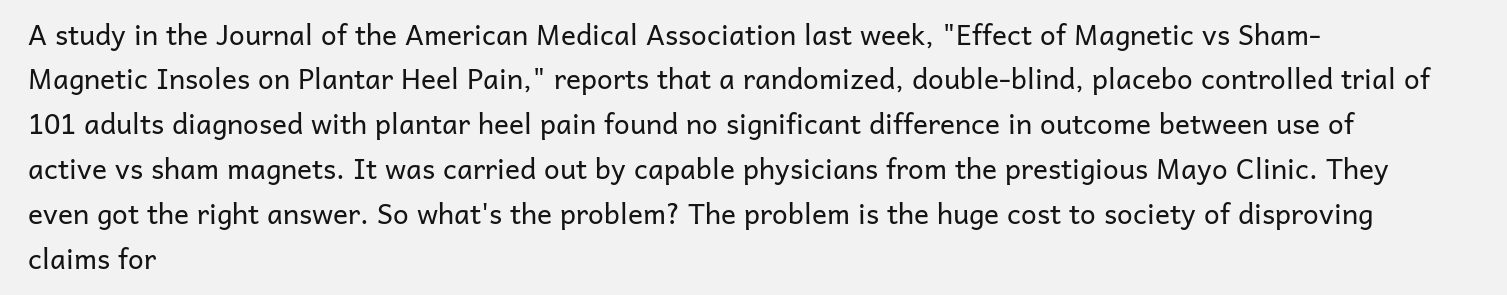A study in the Journal of the American Medical Association last week, "Effect of Magnetic vs Sham-Magnetic Insoles on Plantar Heel Pain," reports that a randomized, double-blind, placebo controlled trial of 101 adults diagnosed with plantar heel pain found no significant difference in outcome between use of active vs sham magnets. It was carried out by capable physicians from the prestigious Mayo Clinic. They even got the right answer. So what's the problem? The problem is the huge cost to society of disproving claims for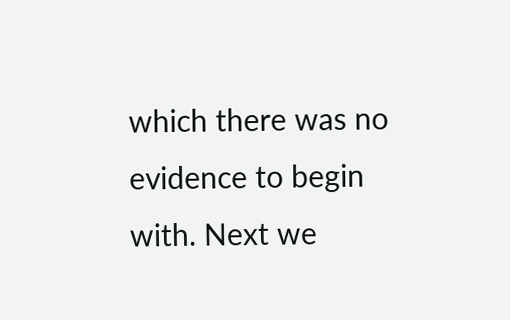which there was no evidence to begin with. Next we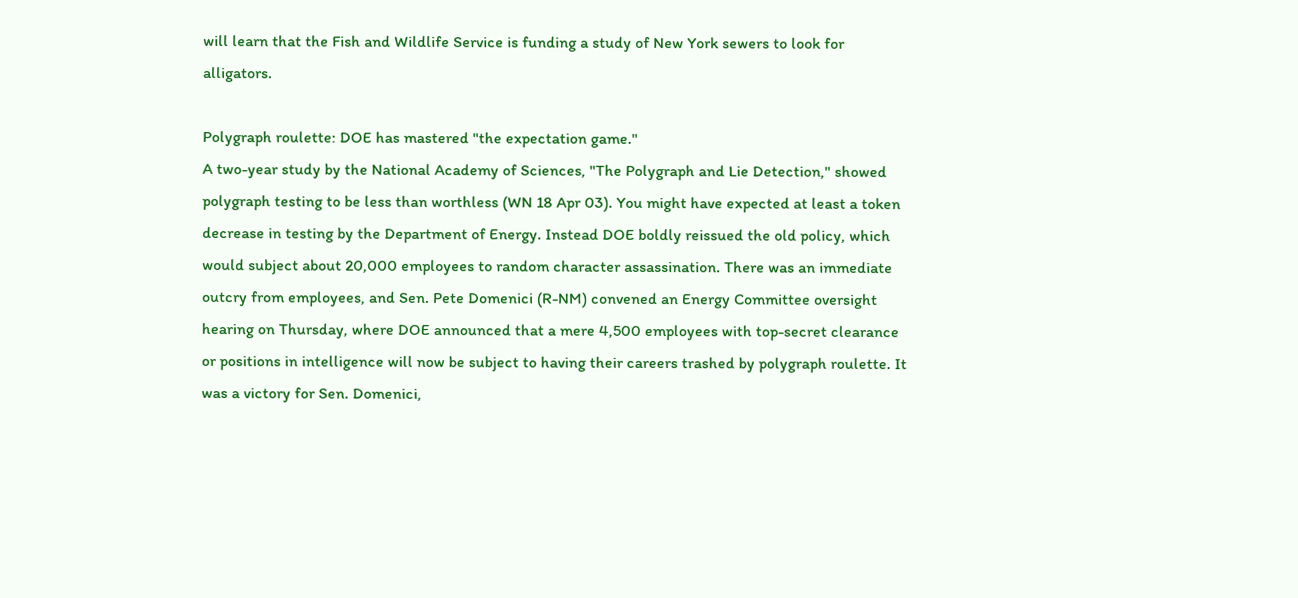will learn that the Fish and Wildlife Service is funding a study of New York sewers to look for alligators.

Polygraph roulette: DOE has mastered "the expectation game."
A two-year study by the National Academy of Sciences, "The Polygraph and Lie Detection," showed polygraph testing to be less than worthless (WN 18 Apr 03). You might have expected at least a token decrease in testing by the Department of Energy. Instead DOE boldly reissued the old policy, which would subject about 20,000 employees to random character assassination. There was an immediate outcry from employees, and Sen. Pete Domenici (R-NM) convened an Energy Committee oversight hearing on Thursday, where DOE announced that a mere 4,500 employees with top-secret clearance or positions in intelligence will now be subject to having their careers trashed by polygraph roulette. It was a victory for Sen. Domenici,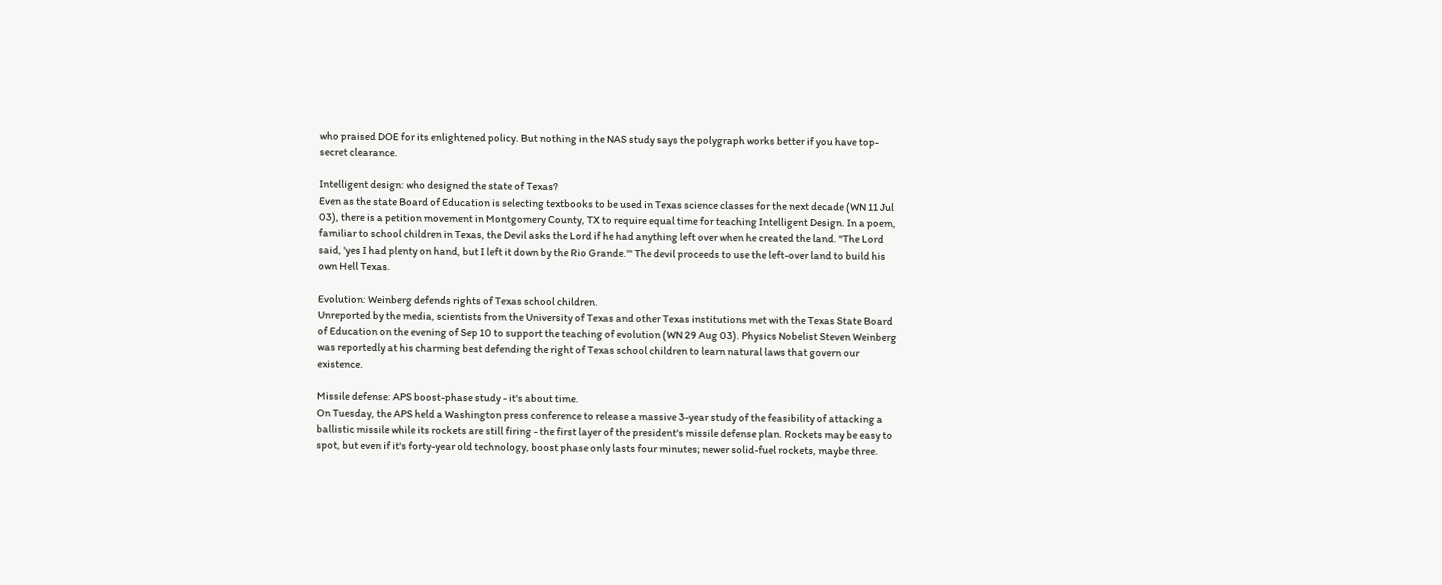who praised DOE for its enlightened policy. But nothing in the NAS study says the polygraph works better if you have top-secret clearance.

Intelligent design: who designed the state of Texas?
Even as the state Board of Education is selecting textbooks to be used in Texas science classes for the next decade (WN 11 Jul 03), there is a petition movement in Montgomery County, TX to require equal time for teaching Intelligent Design. In a poem, familiar to school children in Texas, the Devil asks the Lord if he had anything left over when he created the land. "The Lord said, 'yes I had plenty on hand, but I left it down by the Rio Grande.'" The devil proceeds to use the left-over land to build his own Hell Texas.

Evolution: Weinberg defends rights of Texas school children.
Unreported by the media, scientists from the University of Texas and other Texas institutions met with the Texas State Board of Education on the evening of Sep 10 to support the teaching of evolution (WN 29 Aug 03). Physics Nobelist Steven Weinberg was reportedly at his charming best defending the right of Texas school children to learn natural laws that govern our existence.

Missile defense: APS boost-phase study - it's about time.
On Tuesday, the APS held a Washington press conference to release a massive 3-year study of the feasibility of attacking a ballistic missile while its rockets are still firing - the first layer of the president's missile defense plan. Rockets may be easy to spot, but even if it's forty-year old technology, boost phase only lasts four minutes; newer solid-fuel rockets, maybe three.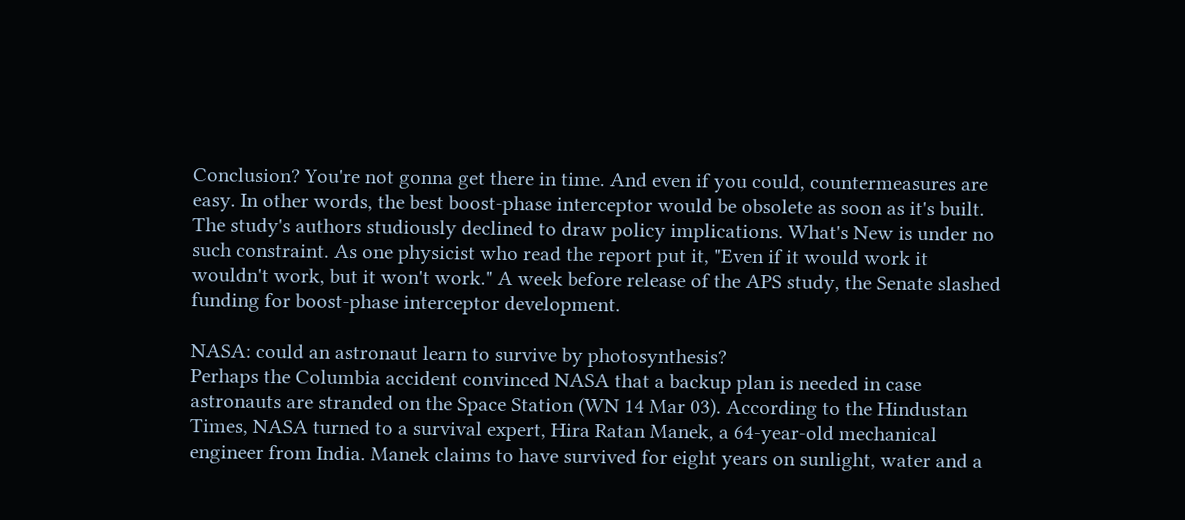Conclusion? You're not gonna get there in time. And even if you could, countermeasures are easy. In other words, the best boost-phase interceptor would be obsolete as soon as it's built. The study's authors studiously declined to draw policy implications. What's New is under no such constraint. As one physicist who read the report put it, "Even if it would work it wouldn't work, but it won't work." A week before release of the APS study, the Senate slashed funding for boost-phase interceptor development.

NASA: could an astronaut learn to survive by photosynthesis?
Perhaps the Columbia accident convinced NASA that a backup plan is needed in case astronauts are stranded on the Space Station (WN 14 Mar 03). According to the Hindustan Times, NASA turned to a survival expert, Hira Ratan Manek, a 64-year-old mechanical engineer from India. Manek claims to have survived for eight years on sunlight, water and a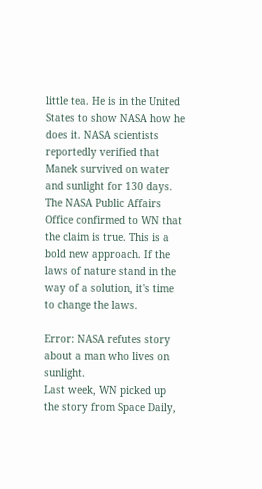little tea. He is in the United States to show NASA how he does it. NASA scientists reportedly verified that Manek survived on water and sunlight for 130 days. The NASA Public Affairs Office confirmed to WN that the claim is true. This is a bold new approach. If the laws of nature stand in the way of a solution, it's time to change the laws.

Error: NASA refutes story about a man who lives on sunlight.
Last week, WN picked up the story from Space Daily,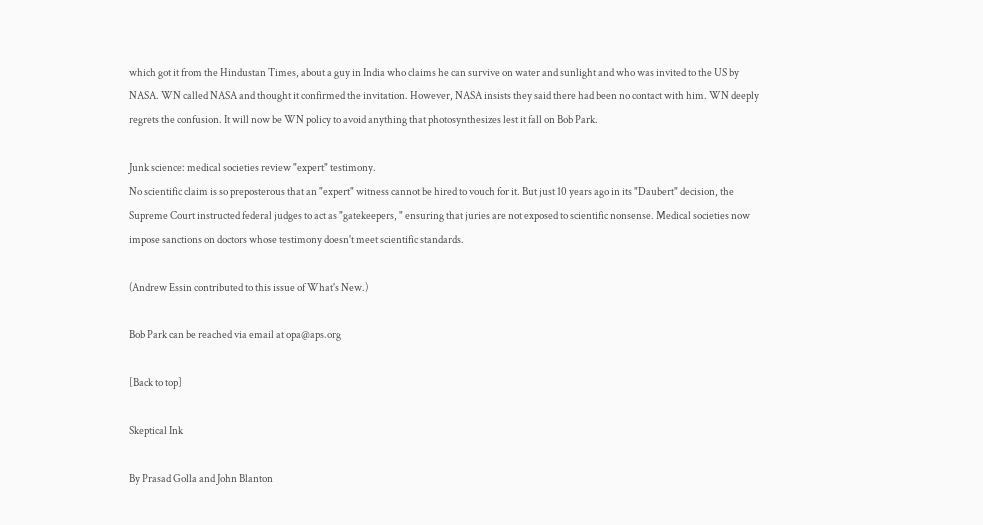which got it from the Hindustan Times, about a guy in India who claims he can survive on water and sunlight and who was invited to the US by NASA. WN called NASA and thought it confirmed the invitation. However, NASA insists they said there had been no contact with him. WN deeply regrets the confusion. It will now be WN policy to avoid anything that photosynthesizes lest it fall on Bob Park.

Junk science: medical societies review "expert" testimony.
No scientific claim is so preposterous that an "expert" witness cannot be hired to vouch for it. But just 10 years ago in its "Daubert" decision, the Supreme Court instructed federal judges to act as "gatekeepers, " ensuring that juries are not exposed to scientific nonsense. Medical societies now impose sanctions on doctors whose testimony doesn't meet scientific standards.

(Andrew Essin contributed to this issue of What's New.)

Bob Park can be reached via email at opa@aps.org

[Back to top]

Skeptical Ink

By Prasad Golla and John Blanton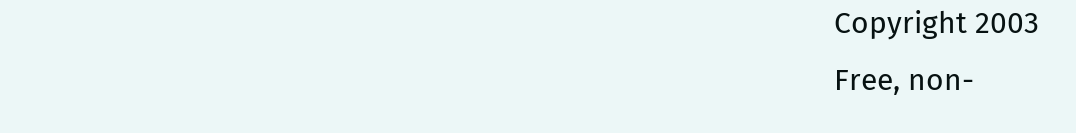Copyright 2003
Free, non-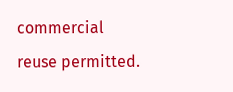commercial reuse permitted.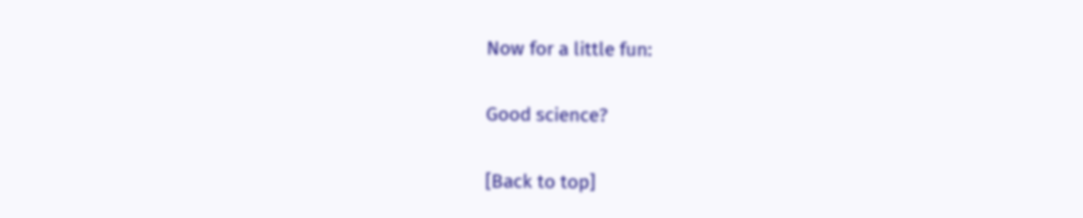Now for a little fun:

Good science?

[Back to top]